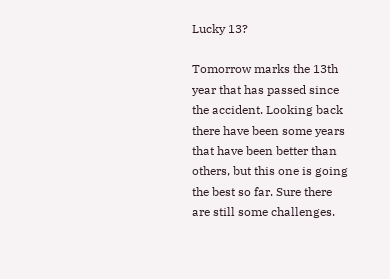Lucky 13?

Tomorrow marks the 13th year that has passed since the accident. Looking back there have been some years that have been better than others, but this one is going the best so far. Sure there are still some challenges.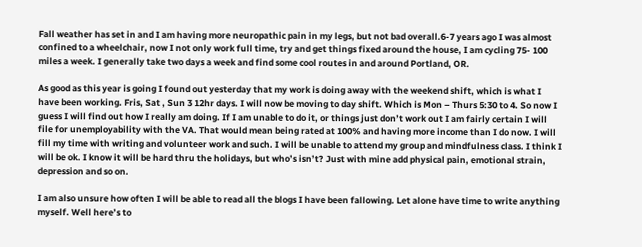Fall weather has set in and I am having more neuropathic pain in my legs, but not bad overall.6-7 years ago I was almost confined to a wheelchair, now I not only work full time, try and get things fixed around the house, I am cycling 75- 100 miles a week. I generally take two days a week and find some cool routes in and around Portland, OR.

As good as this year is going I found out yesterday that my work is doing away with the weekend shift, which is what I have been working. Fris, Sat , Sun 3 12hr days. I will now be moving to day shift. Which is Mon – Thurs 5:30 to 4. So now I guess I will find out how I really am doing. If I am unable to do it, or things just don’t work out I am fairly certain I will file for unemployability with the VA. That would mean being rated at 100% and having more income than I do now. I will fill my time with writing and volunteer work and such. I will be unable to attend my group and mindfulness class. I think I will be ok. I know it will be hard thru the holidays, but who’s isn’t? Just with mine add physical pain, emotional strain, depression and so on.

I am also unsure how often I will be able to read all the blogs I have been fallowing. Let alone have time to write anything myself. Well here’s to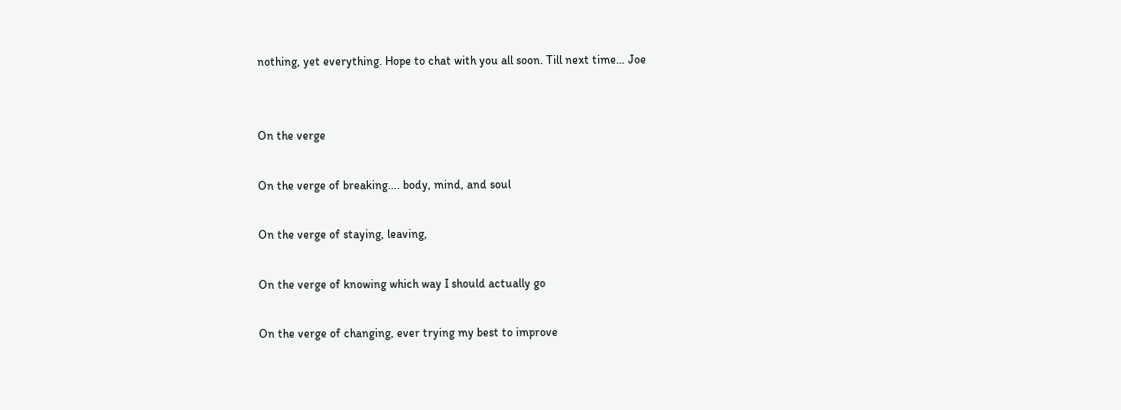nothing, yet everything. Hope to chat with you all soon. Till next time… Joe


On the verge

On the verge of breaking…. body, mind, and soul

On the verge of staying, leaving,

On the verge of knowing which way I should actually go

On the verge of changing, ever trying my best to improve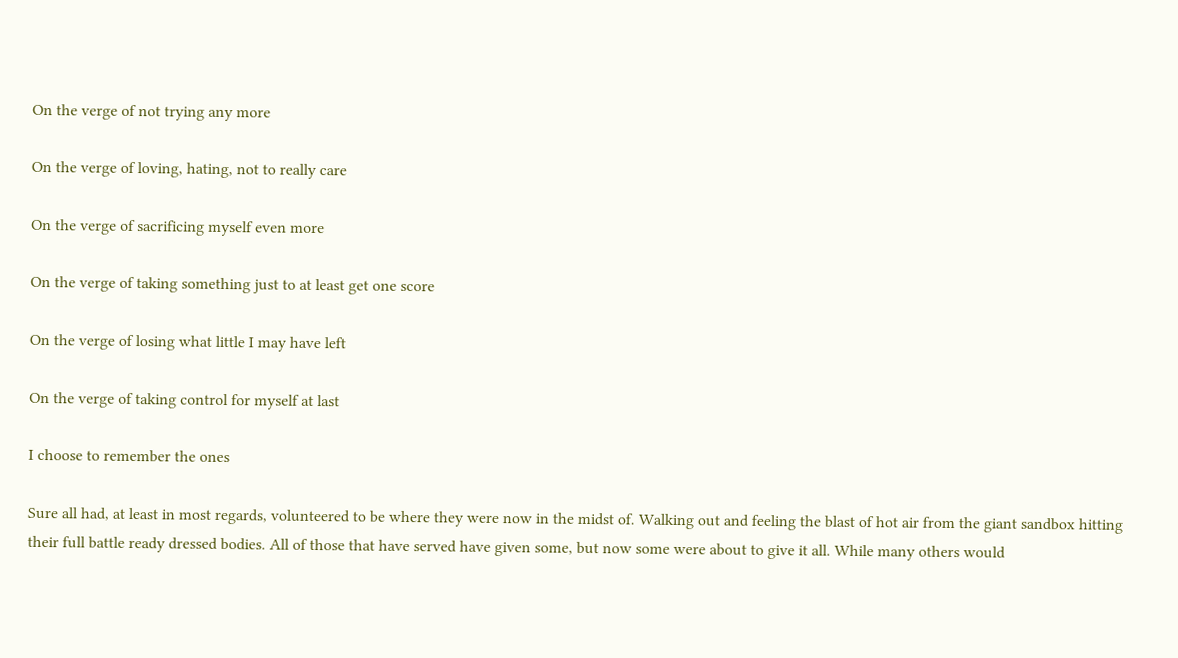On the verge of not trying any more

On the verge of loving, hating, not to really care

On the verge of sacrificing myself even more

On the verge of taking something just to at least get one score

On the verge of losing what little I may have left

On the verge of taking control for myself at last

I choose to remember the ones

Sure all had, at least in most regards, volunteered to be where they were now in the midst of. Walking out and feeling the blast of hot air from the giant sandbox hitting their full battle ready dressed bodies. All of those that have served have given some, but now some were about to give it all. While many others would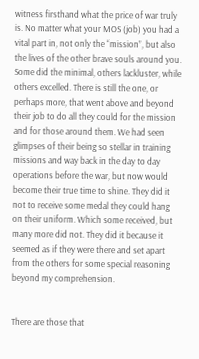witness firsthand what the price of war truly is. No matter what your MOS (job) you had a vital part in, not only the “mission”, but also the lives of the other brave souls around you. Some did the minimal, others lackluster, while others excelled. There is still the one, or perhaps more, that went above and beyond their job to do all they could for the mission and for those around them. We had seen glimpses of their being so stellar in training missions and way back in the day to day operations before the war, but now would become their true time to shine. They did it not to receive some medal they could hang on their uniform. Which some received, but many more did not. They did it because it seemed as if they were there and set apart from the others for some special reasoning beyond my comprehension.


There are those that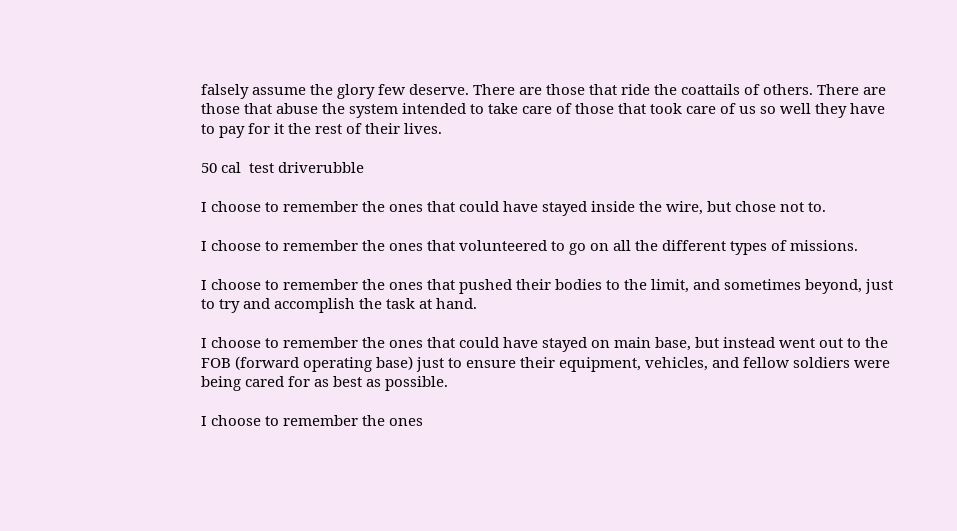falsely assume the glory few deserve. There are those that ride the coattails of others. There are those that abuse the system intended to take care of those that took care of us so well they have to pay for it the rest of their lives.

50 cal  test driverubble

I choose to remember the ones that could have stayed inside the wire, but chose not to.

I choose to remember the ones that volunteered to go on all the different types of missions.

I choose to remember the ones that pushed their bodies to the limit, and sometimes beyond, just to try and accomplish the task at hand.

I choose to remember the ones that could have stayed on main base, but instead went out to the FOB (forward operating base) just to ensure their equipment, vehicles, and fellow soldiers were being cared for as best as possible.

I choose to remember the ones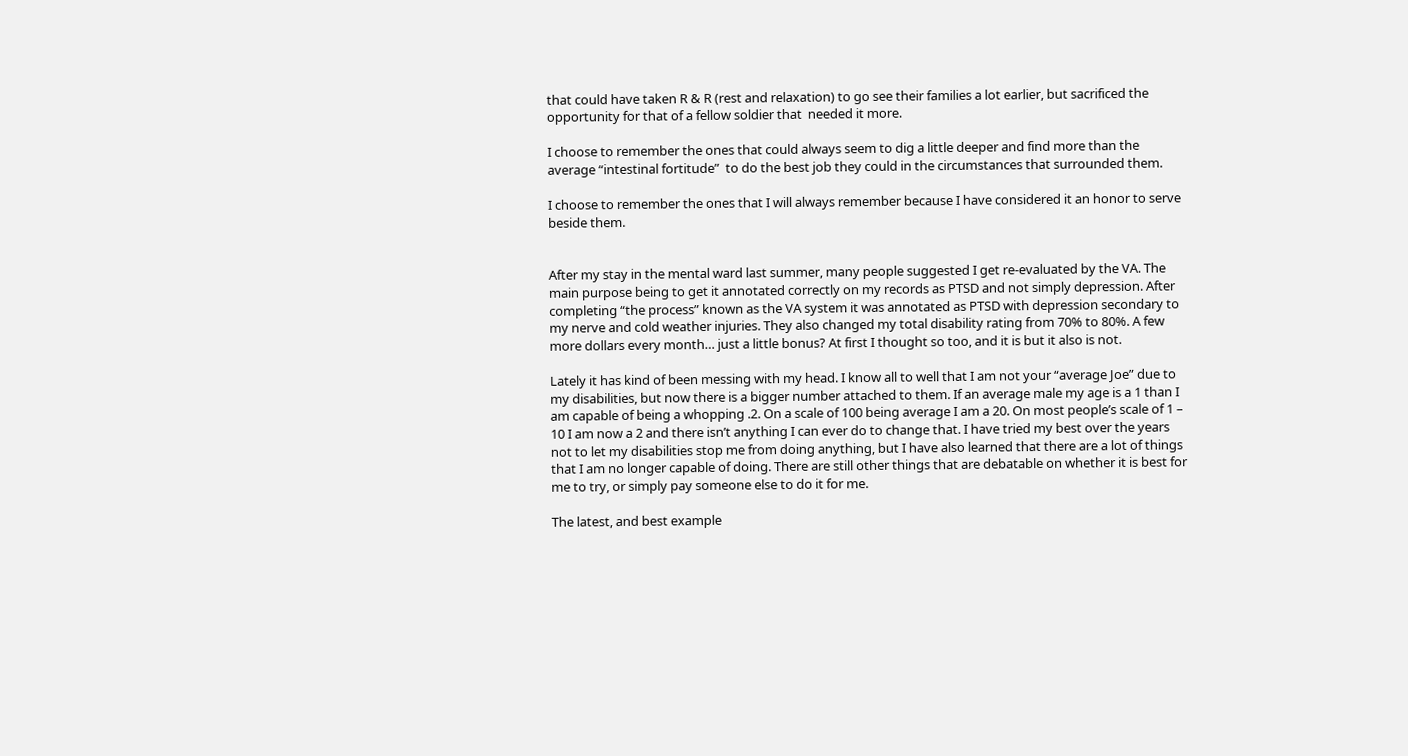that could have taken R & R (rest and relaxation) to go see their families a lot earlier, but sacrificed the opportunity for that of a fellow soldier that  needed it more.

I choose to remember the ones that could always seem to dig a little deeper and find more than the average “intestinal fortitude”  to do the best job they could in the circumstances that surrounded them.

I choose to remember the ones that I will always remember because I have considered it an honor to serve beside them.


After my stay in the mental ward last summer, many people suggested I get re-evaluated by the VA. The main purpose being to get it annotated correctly on my records as PTSD and not simply depression. After completing “the process” known as the VA system it was annotated as PTSD with depression secondary to my nerve and cold weather injuries. They also changed my total disability rating from 70% to 80%. A few more dollars every month… just a little bonus? At first I thought so too, and it is but it also is not.

Lately it has kind of been messing with my head. I know all to well that I am not your “average Joe” due to my disabilities, but now there is a bigger number attached to them. If an average male my age is a 1 than I am capable of being a whopping .2. On a scale of 100 being average I am a 20. On most people’s scale of 1 – 10 I am now a 2 and there isn’t anything I can ever do to change that. I have tried my best over the years not to let my disabilities stop me from doing anything, but I have also learned that there are a lot of things that I am no longer capable of doing. There are still other things that are debatable on whether it is best for me to try, or simply pay someone else to do it for me.

The latest, and best example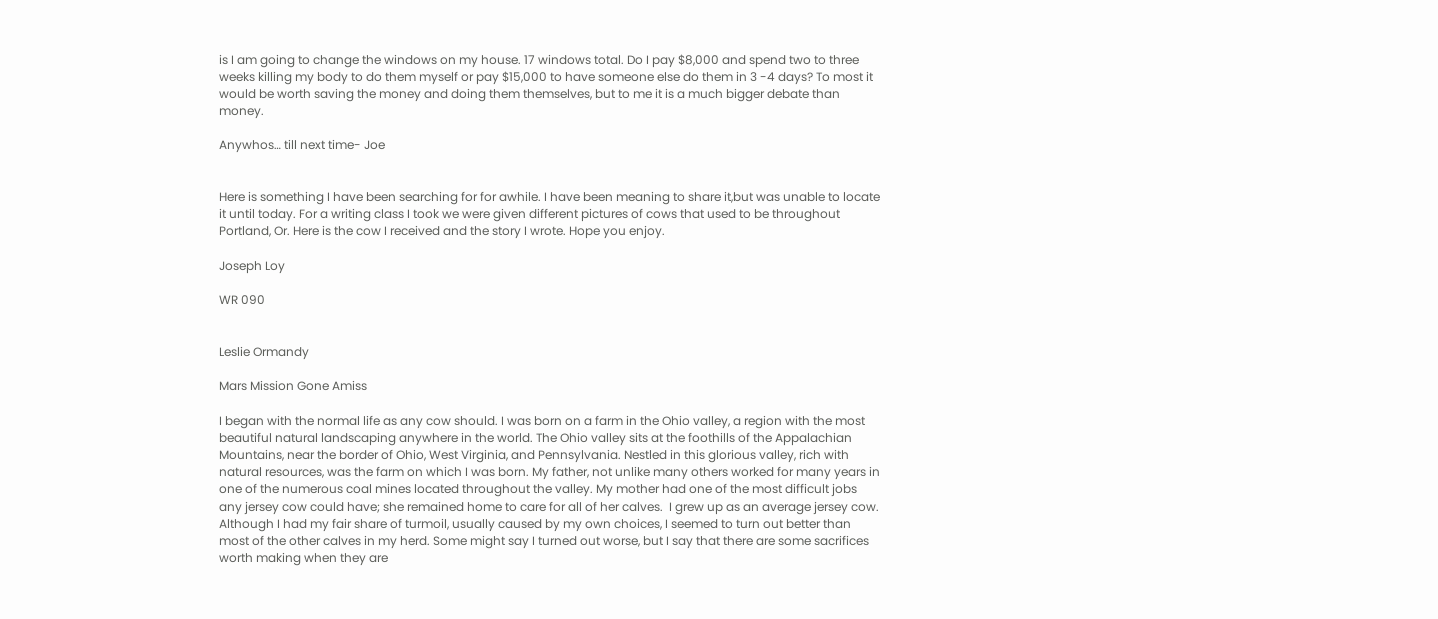is I am going to change the windows on my house. 17 windows total. Do I pay $8,000 and spend two to three weeks killing my body to do them myself or pay $15,000 to have someone else do them in 3 -4 days? To most it would be worth saving the money and doing them themselves, but to me it is a much bigger debate than money.

Anywhos… till next time- Joe


Here is something I have been searching for for awhile. I have been meaning to share it,but was unable to locate it until today. For a writing class I took we were given different pictures of cows that used to be throughout Portland, Or. Here is the cow I received and the story I wrote. Hope you enjoy.

Joseph Loy

WR 090


Leslie Ormandy

Mars Mission Gone Amiss

I began with the normal life as any cow should. I was born on a farm in the Ohio valley, a region with the most beautiful natural landscaping anywhere in the world. The Ohio valley sits at the foothills of the Appalachian Mountains, near the border of Ohio, West Virginia, and Pennsylvania. Nestled in this glorious valley, rich with natural resources, was the farm on which I was born. My father, not unlike many others worked for many years in one of the numerous coal mines located throughout the valley. My mother had one of the most difficult jobs any jersey cow could have; she remained home to care for all of her calves.  I grew up as an average jersey cow. Although I had my fair share of turmoil, usually caused by my own choices, I seemed to turn out better than most of the other calves in my herd. Some might say I turned out worse, but I say that there are some sacrifices worth making when they are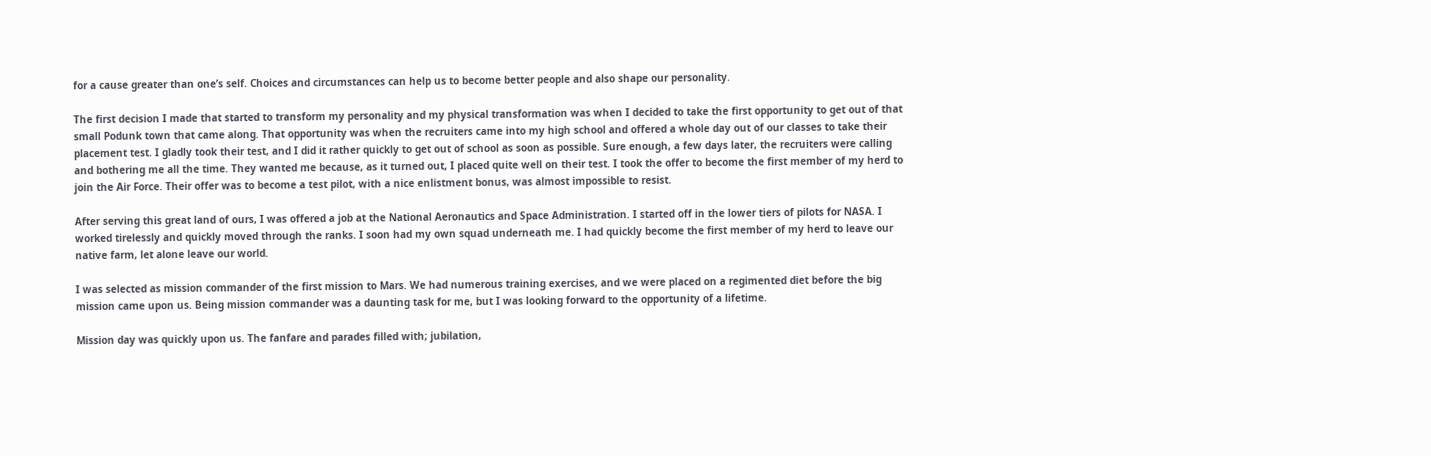for a cause greater than one’s self. Choices and circumstances can help us to become better people and also shape our personality.

The first decision I made that started to transform my personality and my physical transformation was when I decided to take the first opportunity to get out of that small Podunk town that came along. That opportunity was when the recruiters came into my high school and offered a whole day out of our classes to take their placement test. I gladly took their test, and I did it rather quickly to get out of school as soon as possible. Sure enough, a few days later, the recruiters were calling and bothering me all the time. They wanted me because, as it turned out, I placed quite well on their test. I took the offer to become the first member of my herd to join the Air Force. Their offer was to become a test pilot, with a nice enlistment bonus, was almost impossible to resist.

After serving this great land of ours, I was offered a job at the National Aeronautics and Space Administration. I started off in the lower tiers of pilots for NASA. I worked tirelessly and quickly moved through the ranks. I soon had my own squad underneath me. I had quickly become the first member of my herd to leave our native farm, let alone leave our world.

I was selected as mission commander of the first mission to Mars. We had numerous training exercises, and we were placed on a regimented diet before the big mission came upon us. Being mission commander was a daunting task for me, but I was looking forward to the opportunity of a lifetime.

Mission day was quickly upon us. The fanfare and parades filled with; jubilation,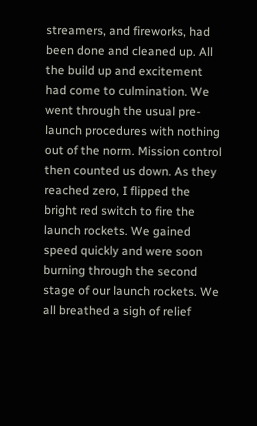streamers, and fireworks, had been done and cleaned up. All the build up and excitement had come to culmination. We went through the usual pre-launch procedures with nothing out of the norm. Mission control then counted us down. As they reached zero, I flipped the bright red switch to fire the launch rockets. We gained speed quickly and were soon burning through the second stage of our launch rockets. We all breathed a sigh of relief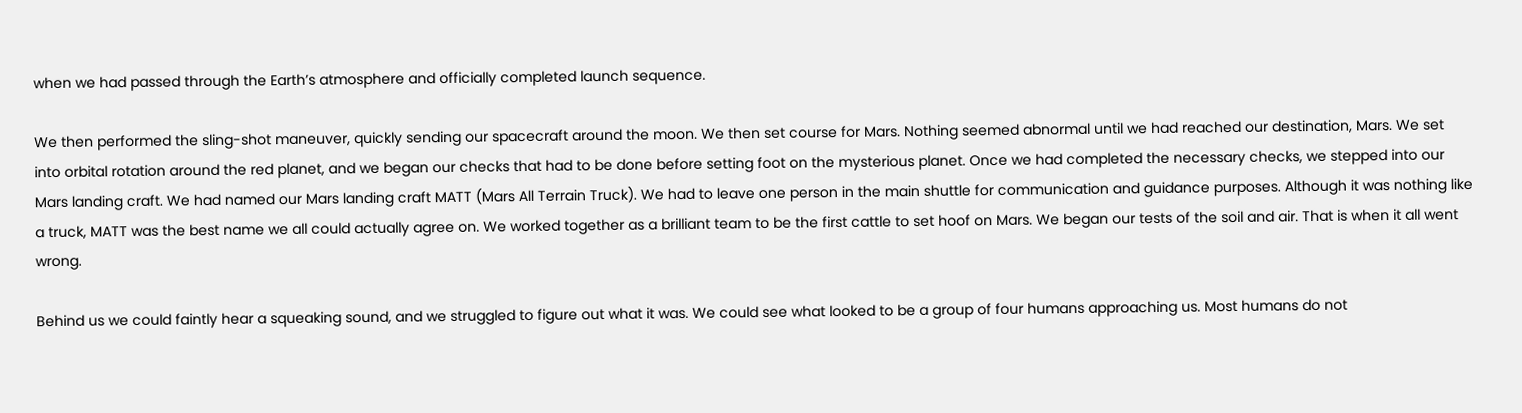when we had passed through the Earth’s atmosphere and officially completed launch sequence.

We then performed the sling-shot maneuver, quickly sending our spacecraft around the moon. We then set course for Mars. Nothing seemed abnormal until we had reached our destination, Mars. We set into orbital rotation around the red planet, and we began our checks that had to be done before setting foot on the mysterious planet. Once we had completed the necessary checks, we stepped into our Mars landing craft. We had named our Mars landing craft MATT (Mars All Terrain Truck). We had to leave one person in the main shuttle for communication and guidance purposes. Although it was nothing like a truck, MATT was the best name we all could actually agree on. We worked together as a brilliant team to be the first cattle to set hoof on Mars. We began our tests of the soil and air. That is when it all went wrong.

Behind us we could faintly hear a squeaking sound, and we struggled to figure out what it was. We could see what looked to be a group of four humans approaching us. Most humans do not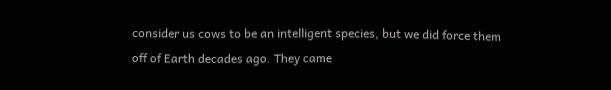consider us cows to be an intelligent species, but we did force them off of Earth decades ago. They came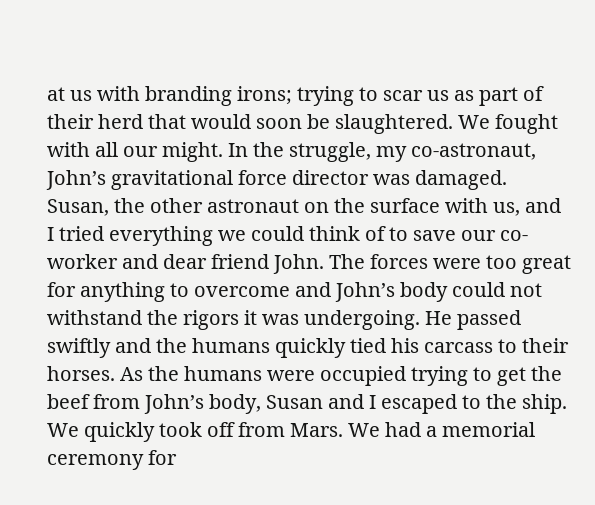at us with branding irons; trying to scar us as part of their herd that would soon be slaughtered. We fought with all our might. In the struggle, my co-astronaut, John’s gravitational force director was damaged. Susan, the other astronaut on the surface with us, and I tried everything we could think of to save our co-worker and dear friend John. The forces were too great for anything to overcome and John’s body could not withstand the rigors it was undergoing. He passed swiftly and the humans quickly tied his carcass to their horses. As the humans were occupied trying to get the beef from John’s body, Susan and I escaped to the ship. We quickly took off from Mars. We had a memorial ceremony for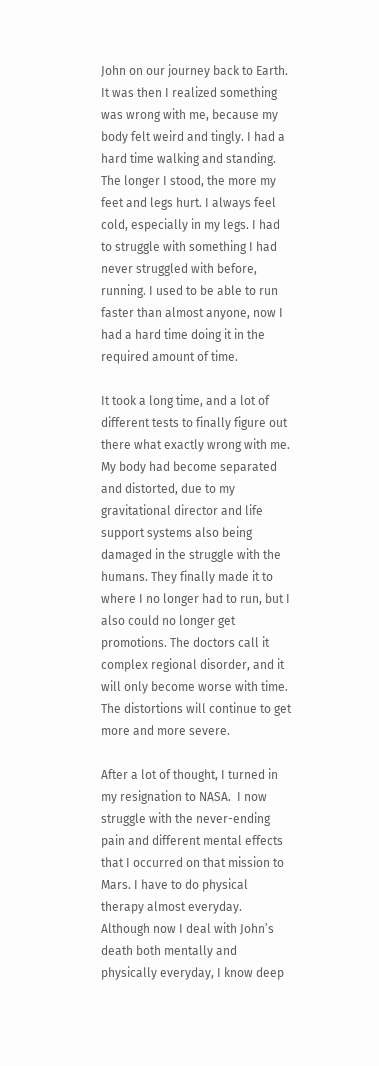John on our journey back to Earth. It was then I realized something was wrong with me, because my body felt weird and tingly. I had a hard time walking and standing. The longer I stood, the more my feet and legs hurt. I always feel cold, especially in my legs. I had to struggle with something I had never struggled with before, running. I used to be able to run faster than almost anyone, now I had a hard time doing it in the required amount of time.

It took a long time, and a lot of different tests to finally figure out there what exactly wrong with me. My body had become separated and distorted, due to my gravitational director and life support systems also being damaged in the struggle with the humans. They finally made it to where I no longer had to run, but I also could no longer get promotions. The doctors call it complex regional disorder, and it will only become worse with time. The distortions will continue to get more and more severe.

After a lot of thought, I turned in my resignation to NASA.  I now struggle with the never-ending pain and different mental effects that I occurred on that mission to Mars. I have to do physical therapy almost everyday. Although now I deal with John’s death both mentally and physically everyday, I know deep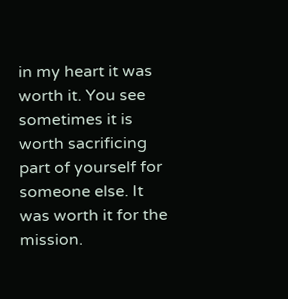in my heart it was worth it. You see sometimes it is worth sacrificing part of yourself for someone else. It was worth it for the mission.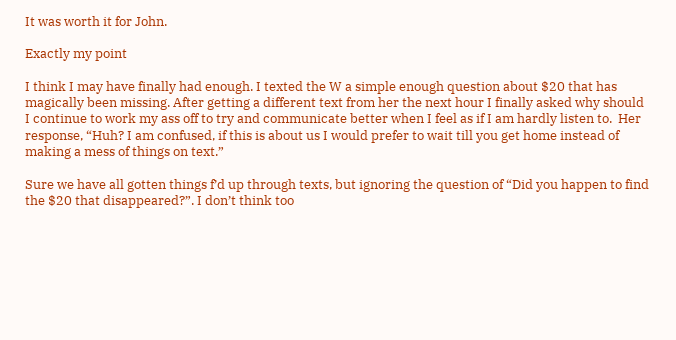It was worth it for John.

Exactly my point

I think I may have finally had enough. I texted the W a simple enough question about $20 that has magically been missing. After getting a different text from her the next hour I finally asked why should I continue to work my ass off to try and communicate better when I feel as if I am hardly listen to.  Her response, “Huh? I am confused, if this is about us I would prefer to wait till you get home instead of making a mess of things on text.”

Sure we have all gotten things f’d up through texts, but ignoring the question of “Did you happen to find the $20 that disappeared?”. I don’t think too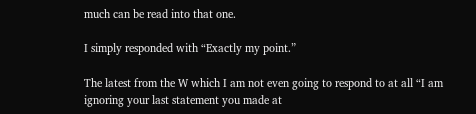much can be read into that one.

I simply responded with “Exactly my point.”

The latest from the W which I am not even going to respond to at all “I am ignoring your last statement you made at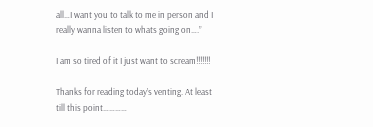all…I want you to talk to me in person and I really wanna listen to whats going on….”

I am so tired of it I just want to scream!!!!!!!

Thanks for reading today’s venting. At least till this point…………